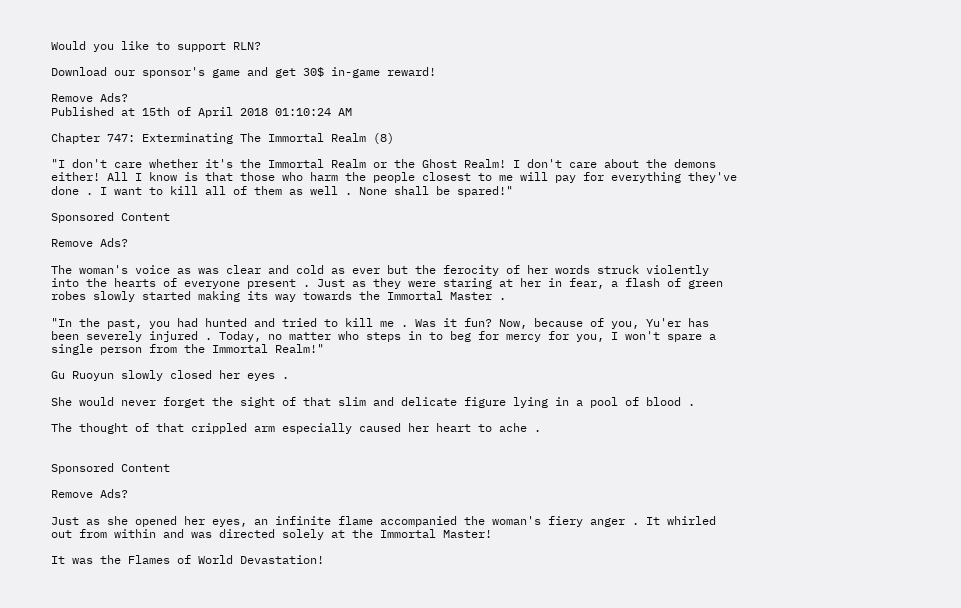Would you like to support RLN?

Download our sponsor's game and get 30$ in-game reward!

Remove Ads?
Published at 15th of April 2018 01:10:24 AM

Chapter 747: Exterminating The Immortal Realm (8)

"I don't care whether it's the Immortal Realm or the Ghost Realm! I don't care about the demons either! All I know is that those who harm the people closest to me will pay for everything they've done . I want to kill all of them as well . None shall be spared!"

Sponsored Content

Remove Ads?

The woman's voice as was clear and cold as ever but the ferocity of her words struck violently into the hearts of everyone present . Just as they were staring at her in fear, a flash of green robes slowly started making its way towards the Immortal Master .

"In the past, you had hunted and tried to kill me . Was it fun? Now, because of you, Yu'er has been severely injured . Today, no matter who steps in to beg for mercy for you, I won't spare a single person from the Immortal Realm!"

Gu Ruoyun slowly closed her eyes .

She would never forget the sight of that slim and delicate figure lying in a pool of blood .

The thought of that crippled arm especially caused her heart to ache .


Sponsored Content

Remove Ads?

Just as she opened her eyes, an infinite flame accompanied the woman's fiery anger . It whirled out from within and was directed solely at the Immortal Master!

It was the Flames of World Devastation!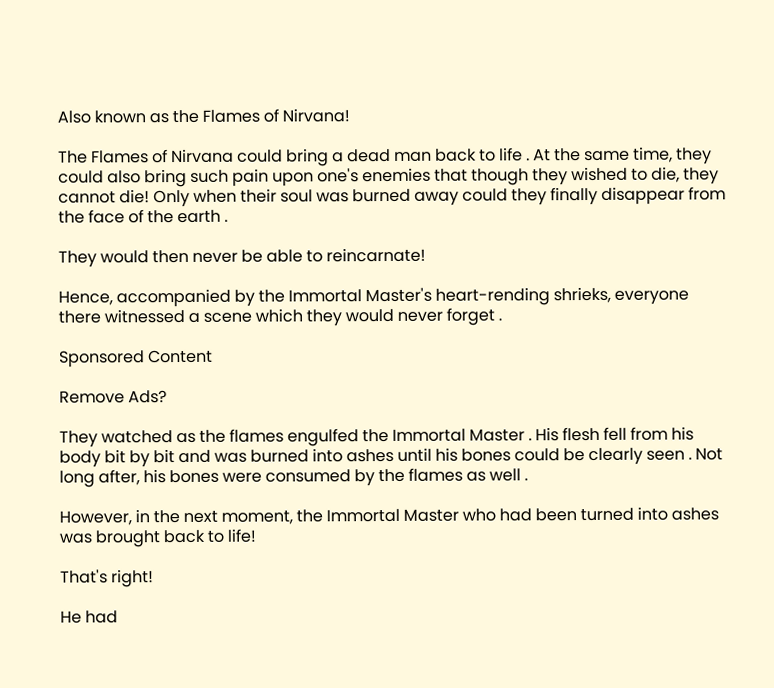Also known as the Flames of Nirvana!

The Flames of Nirvana could bring a dead man back to life . At the same time, they could also bring such pain upon one's enemies that though they wished to die, they cannot die! Only when their soul was burned away could they finally disappear from the face of the earth .

They would then never be able to reincarnate!

Hence, accompanied by the Immortal Master's heart-rending shrieks, everyone there witnessed a scene which they would never forget .

Sponsored Content

Remove Ads?

They watched as the flames engulfed the Immortal Master . His flesh fell from his body bit by bit and was burned into ashes until his bones could be clearly seen . Not long after, his bones were consumed by the flames as well .

However, in the next moment, the Immortal Master who had been turned into ashes was brought back to life!

That's right!

He had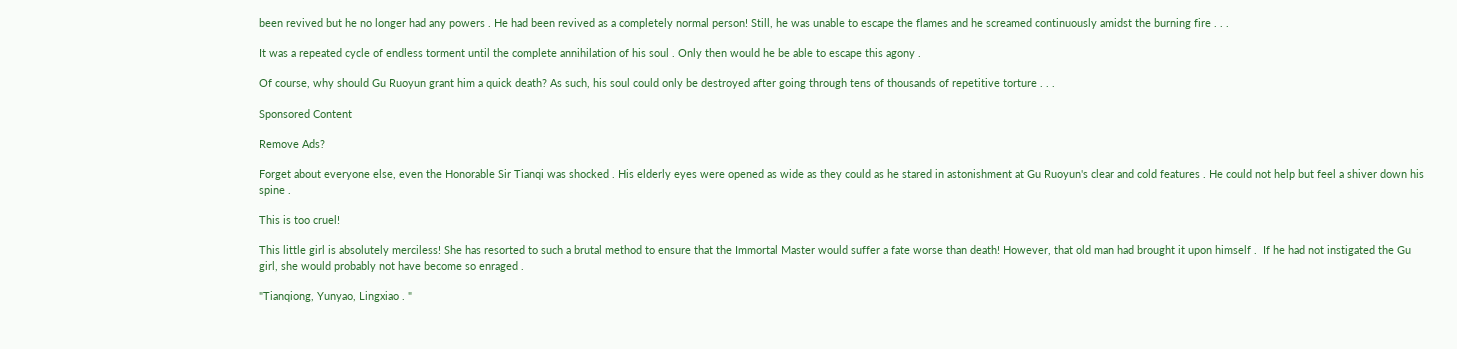been revived but he no longer had any powers . He had been revived as a completely normal person! Still, he was unable to escape the flames and he screamed continuously amidst the burning fire . . .

It was a repeated cycle of endless torment until the complete annihilation of his soul . Only then would he be able to escape this agony .

Of course, why should Gu Ruoyun grant him a quick death? As such, his soul could only be destroyed after going through tens of thousands of repetitive torture . . .

Sponsored Content

Remove Ads?

Forget about everyone else, even the Honorable Sir Tianqi was shocked . His elderly eyes were opened as wide as they could as he stared in astonishment at Gu Ruoyun's clear and cold features . He could not help but feel a shiver down his spine .

This is too cruel!

This little girl is absolutely merciless! She has resorted to such a brutal method to ensure that the Immortal Master would suffer a fate worse than death! However, that old man had brought it upon himself .  If he had not instigated the Gu girl, she would probably not have become so enraged .

"Tianqiong, Yunyao, Lingxiao . "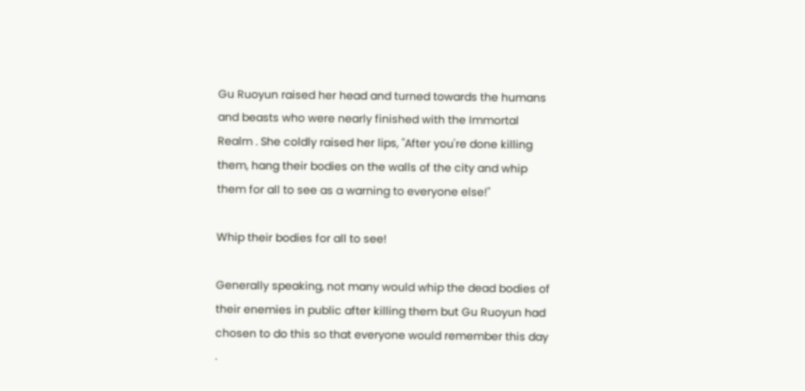Gu Ruoyun raised her head and turned towards the humans and beasts who were nearly finished with the Immortal Realm . She coldly raised her lips, "After you're done killing them, hang their bodies on the walls of the city and whip them for all to see as a warning to everyone else!"

Whip their bodies for all to see!

Generally speaking, not many would whip the dead bodies of their enemies in public after killing them but Gu Ruoyun had chosen to do this so that everyone would remember this day .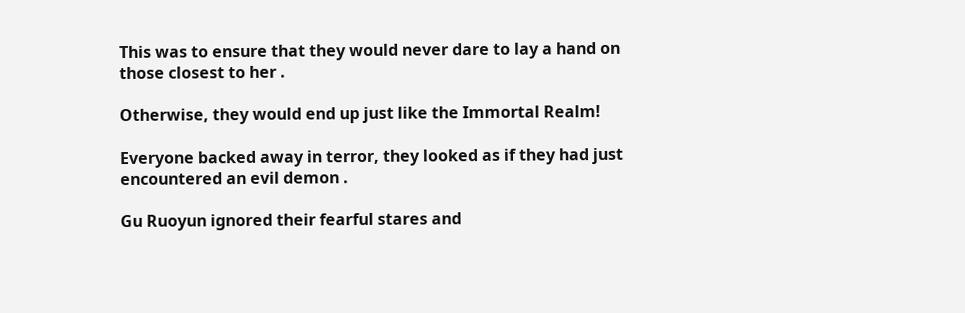This was to ensure that they would never dare to lay a hand on those closest to her .

Otherwise, they would end up just like the Immortal Realm!

Everyone backed away in terror, they looked as if they had just encountered an evil demon .

Gu Ruoyun ignored their fearful stares and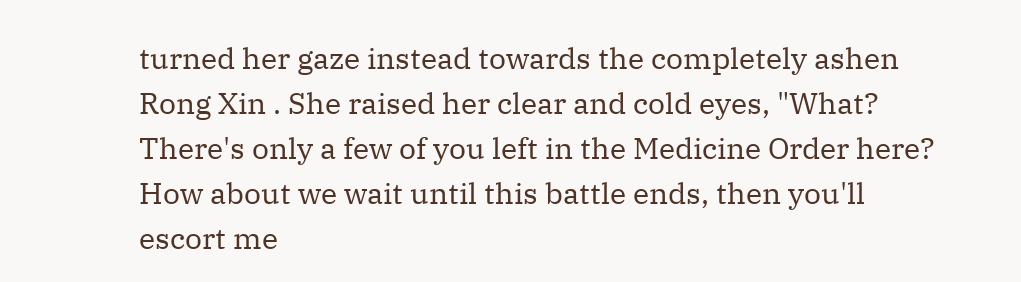turned her gaze instead towards the completely ashen Rong Xin . She raised her clear and cold eyes, "What? There's only a few of you left in the Medicine Order here? How about we wait until this battle ends, then you'll escort me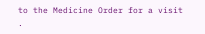to the Medicine Order for a visit .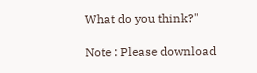What do you think?"

Note : Please download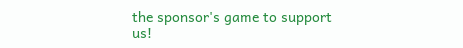the sponsor's game to support us!